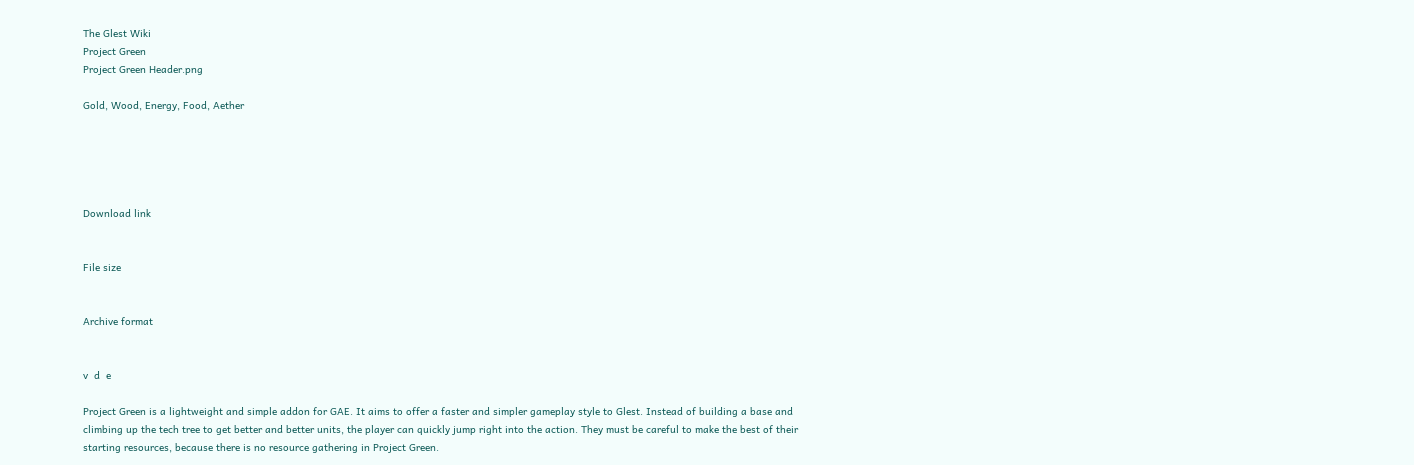The Glest Wiki
Project Green
Project Green Header.png

Gold, Wood, Energy, Food, Aether





Download link


File size


Archive format


v  d  e

Project Green is a lightweight and simple addon for GAE. It aims to offer a faster and simpler gameplay style to Glest. Instead of building a base and climbing up the tech tree to get better and better units, the player can quickly jump right into the action. They must be careful to make the best of their starting resources, because there is no resource gathering in Project Green.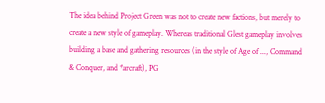The idea behind Project Green was not to create new factions, but merely to create a new style of gameplay. Whereas traditional Glest gameplay involves building a base and gathering resources (in the style of Age of ..., Command & Conquer, and *arcraft), PG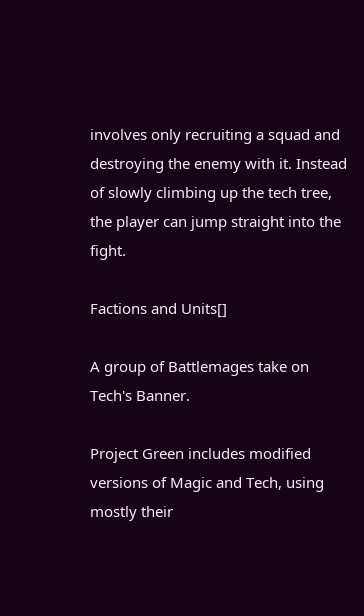involves only recruiting a squad and destroying the enemy with it. Instead of slowly climbing up the tech tree, the player can jump straight into the fight.

Factions and Units[]

A group of Battlemages take on Tech's Banner.

Project Green includes modified versions of Magic and Tech, using mostly their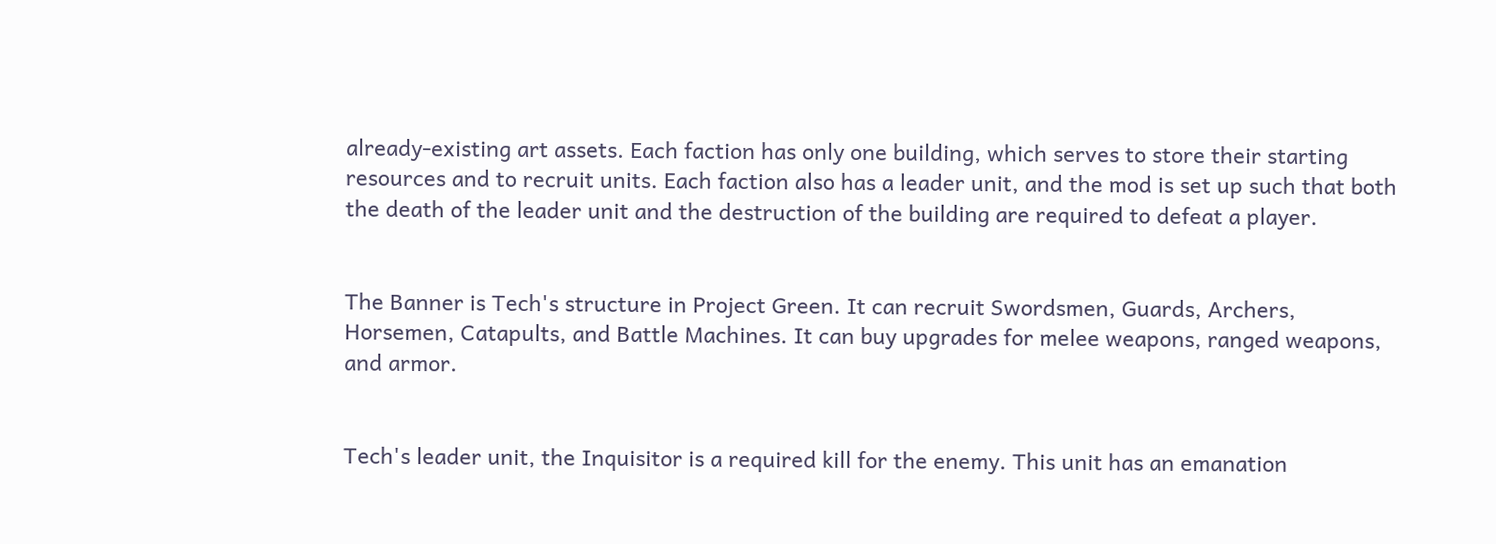already-existing art assets. Each faction has only one building, which serves to store their starting resources and to recruit units. Each faction also has a leader unit, and the mod is set up such that both the death of the leader unit and the destruction of the building are required to defeat a player.


The Banner is Tech's structure in Project Green. It can recruit Swordsmen, Guards, Archers, Horsemen, Catapults, and Battle Machines. It can buy upgrades for melee weapons, ranged weapons, and armor.


Tech's leader unit, the Inquisitor is a required kill for the enemy. This unit has an emanation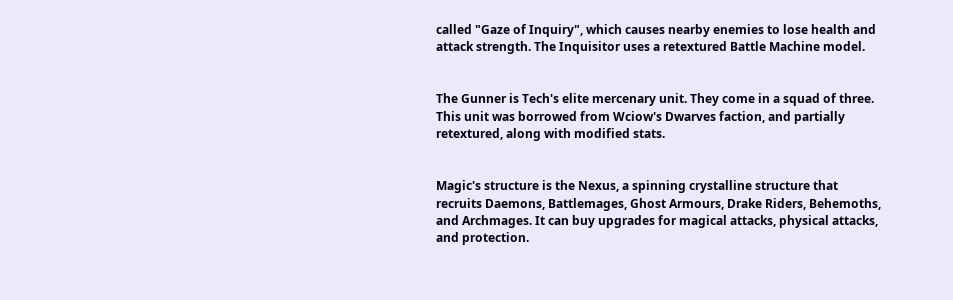called "Gaze of Inquiry", which causes nearby enemies to lose health and attack strength. The Inquisitor uses a retextured Battle Machine model.


The Gunner is Tech's elite mercenary unit. They come in a squad of three. This unit was borrowed from Wciow's Dwarves faction, and partially retextured, along with modified stats.


Magic's structure is the Nexus, a spinning crystalline structure that recruits Daemons, Battlemages, Ghost Armours, Drake Riders, Behemoths, and Archmages. It can buy upgrades for magical attacks, physical attacks, and protection.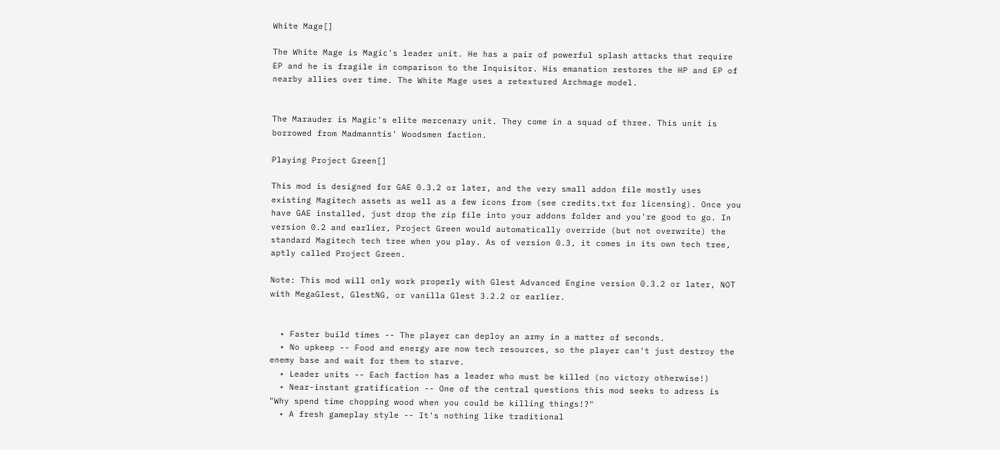White Mage[]

The White Mage is Magic's leader unit. He has a pair of powerful splash attacks that require EP and he is fragile in comparison to the Inquisitor. His emanation restores the HP and EP of nearby allies over time. The White Mage uses a retextured Archmage model.


The Marauder is Magic's elite mercenary unit. They come in a squad of three. This unit is borrowed from Madmanntis' Woodsmen faction.

Playing Project Green[]

This mod is designed for GAE 0.3.2 or later, and the very small addon file mostly uses existing Magitech assets as well as a few icons from (see credits.txt for licensing). Once you have GAE installed, just drop the zip file into your addons folder and you're good to go. In version 0.2 and earlier, Project Green would automatically override (but not overwrite) the standard Magitech tech tree when you play. As of version 0.3, it comes in its own tech tree, aptly called Project Green.

Note: This mod will only work properly with Glest Advanced Engine version 0.3.2 or later, NOT with MegaGlest, GlestNG, or vanilla Glest 3.2.2 or earlier.


  • Faster build times -- The player can deploy an army in a matter of seconds.
  • No upkeep -- Food and energy are now tech resources, so the player can't just destroy the enemy base and wait for them to starve.
  • Leader units -- Each faction has a leader who must be killed (no victory otherwise!)
  • Near-instant gratification -- One of the central questions this mod seeks to adress is "Why spend time chopping wood when you could be killing things!?"
  • A fresh gameplay style -- It's nothing like traditional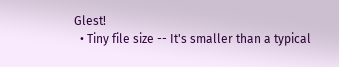Glest!
  • Tiny file size -- It's smaller than a typical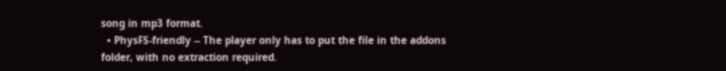song in mp3 format.
  • PhysFS-friendly -- The player only has to put the file in the addons folder, with no extraction required.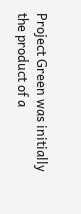Project Green was initially the product of a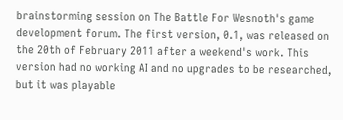brainstorming session on The Battle For Wesnoth's game development forum. The first version, 0.1, was released on the 20th of February 2011 after a weekend's work. This version had no working AI and no upgrades to be researched, but it was playable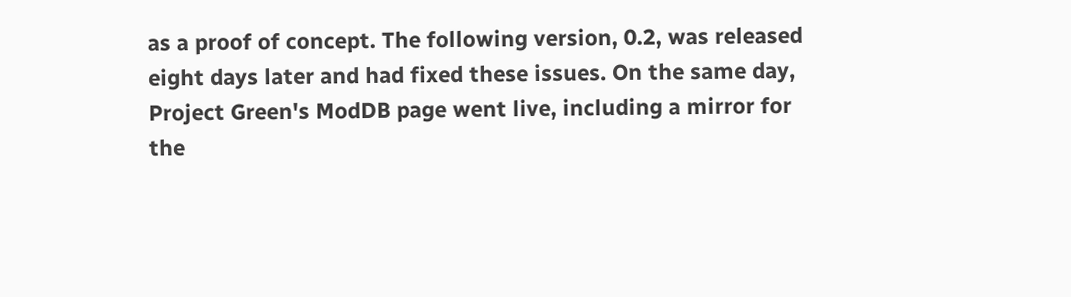as a proof of concept. The following version, 0.2, was released eight days later and had fixed these issues. On the same day, Project Green's ModDB page went live, including a mirror for the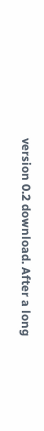version 0.2 download. After a long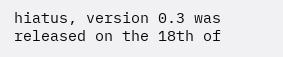hiatus, version 0.3 was released on the 18th of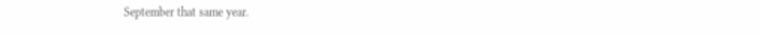September that same year.